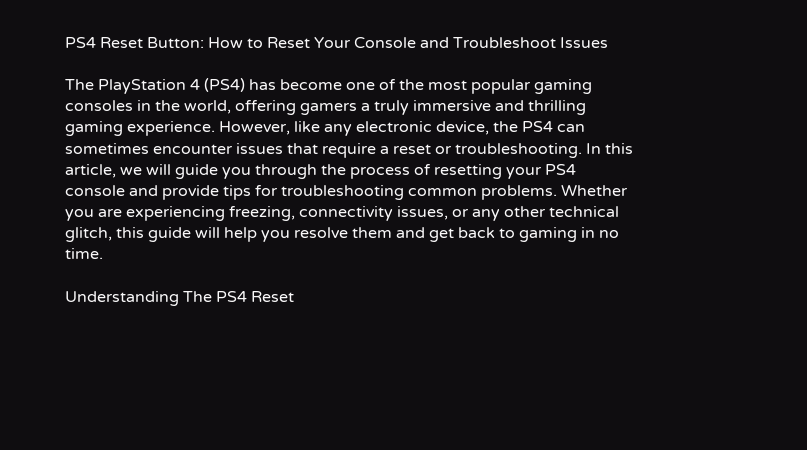PS4 Reset Button: How to Reset Your Console and Troubleshoot Issues

The PlayStation 4 (PS4) has become one of the most popular gaming consoles in the world, offering gamers a truly immersive and thrilling gaming experience. However, like any electronic device, the PS4 can sometimes encounter issues that require a reset or troubleshooting. In this article, we will guide you through the process of resetting your PS4 console and provide tips for troubleshooting common problems. Whether you are experiencing freezing, connectivity issues, or any other technical glitch, this guide will help you resolve them and get back to gaming in no time.

Understanding The PS4 Reset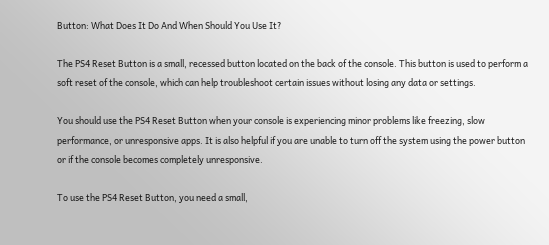Button: What Does It Do And When Should You Use It?

The PS4 Reset Button is a small, recessed button located on the back of the console. This button is used to perform a soft reset of the console, which can help troubleshoot certain issues without losing any data or settings.

You should use the PS4 Reset Button when your console is experiencing minor problems like freezing, slow performance, or unresponsive apps. It is also helpful if you are unable to turn off the system using the power button or if the console becomes completely unresponsive.

To use the PS4 Reset Button, you need a small,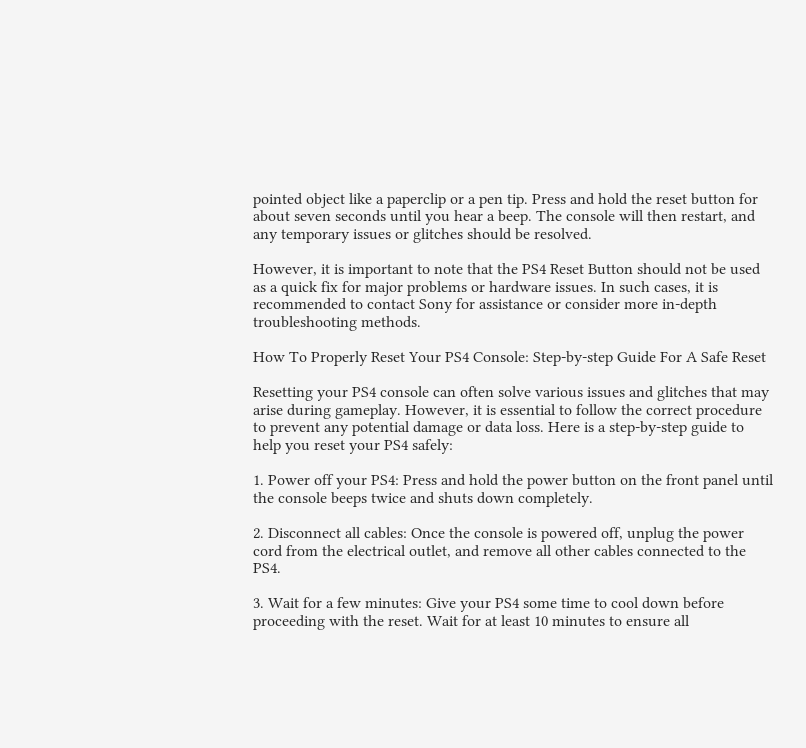pointed object like a paperclip or a pen tip. Press and hold the reset button for about seven seconds until you hear a beep. The console will then restart, and any temporary issues or glitches should be resolved.

However, it is important to note that the PS4 Reset Button should not be used as a quick fix for major problems or hardware issues. In such cases, it is recommended to contact Sony for assistance or consider more in-depth troubleshooting methods.

How To Properly Reset Your PS4 Console: Step-by-step Guide For A Safe Reset

Resetting your PS4 console can often solve various issues and glitches that may arise during gameplay. However, it is essential to follow the correct procedure to prevent any potential damage or data loss. Here is a step-by-step guide to help you reset your PS4 safely:

1. Power off your PS4: Press and hold the power button on the front panel until the console beeps twice and shuts down completely.

2. Disconnect all cables: Once the console is powered off, unplug the power cord from the electrical outlet, and remove all other cables connected to the PS4.

3. Wait for a few minutes: Give your PS4 some time to cool down before proceeding with the reset. Wait for at least 10 minutes to ensure all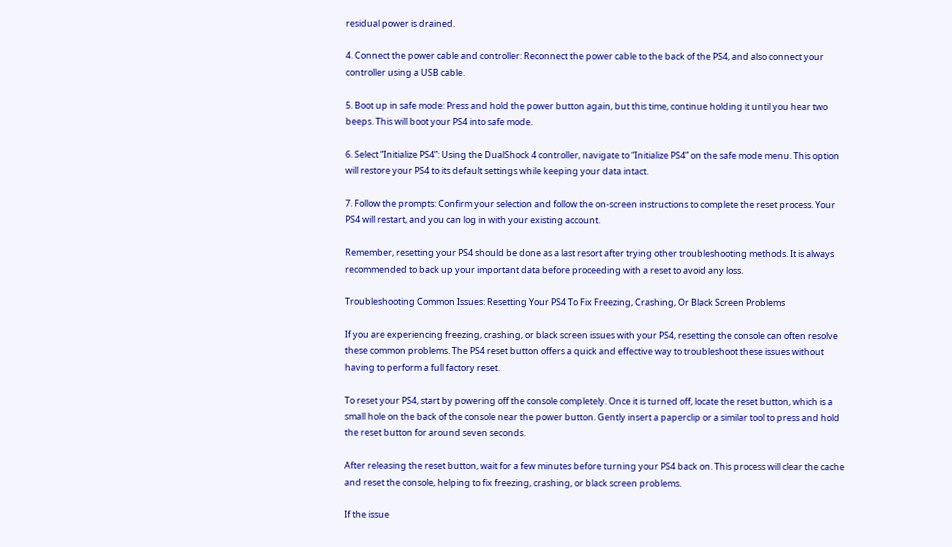residual power is drained.

4. Connect the power cable and controller: Reconnect the power cable to the back of the PS4, and also connect your controller using a USB cable.

5. Boot up in safe mode: Press and hold the power button again, but this time, continue holding it until you hear two beeps. This will boot your PS4 into safe mode.

6. Select “Initialize PS4”: Using the DualShock 4 controller, navigate to “Initialize PS4” on the safe mode menu. This option will restore your PS4 to its default settings while keeping your data intact.

7. Follow the prompts: Confirm your selection and follow the on-screen instructions to complete the reset process. Your PS4 will restart, and you can log in with your existing account.

Remember, resetting your PS4 should be done as a last resort after trying other troubleshooting methods. It is always recommended to back up your important data before proceeding with a reset to avoid any loss.

Troubleshooting Common Issues: Resetting Your PS4 To Fix Freezing, Crashing, Or Black Screen Problems

If you are experiencing freezing, crashing, or black screen issues with your PS4, resetting the console can often resolve these common problems. The PS4 reset button offers a quick and effective way to troubleshoot these issues without having to perform a full factory reset.

To reset your PS4, start by powering off the console completely. Once it is turned off, locate the reset button, which is a small hole on the back of the console near the power button. Gently insert a paperclip or a similar tool to press and hold the reset button for around seven seconds.

After releasing the reset button, wait for a few minutes before turning your PS4 back on. This process will clear the cache and reset the console, helping to fix freezing, crashing, or black screen problems.

If the issue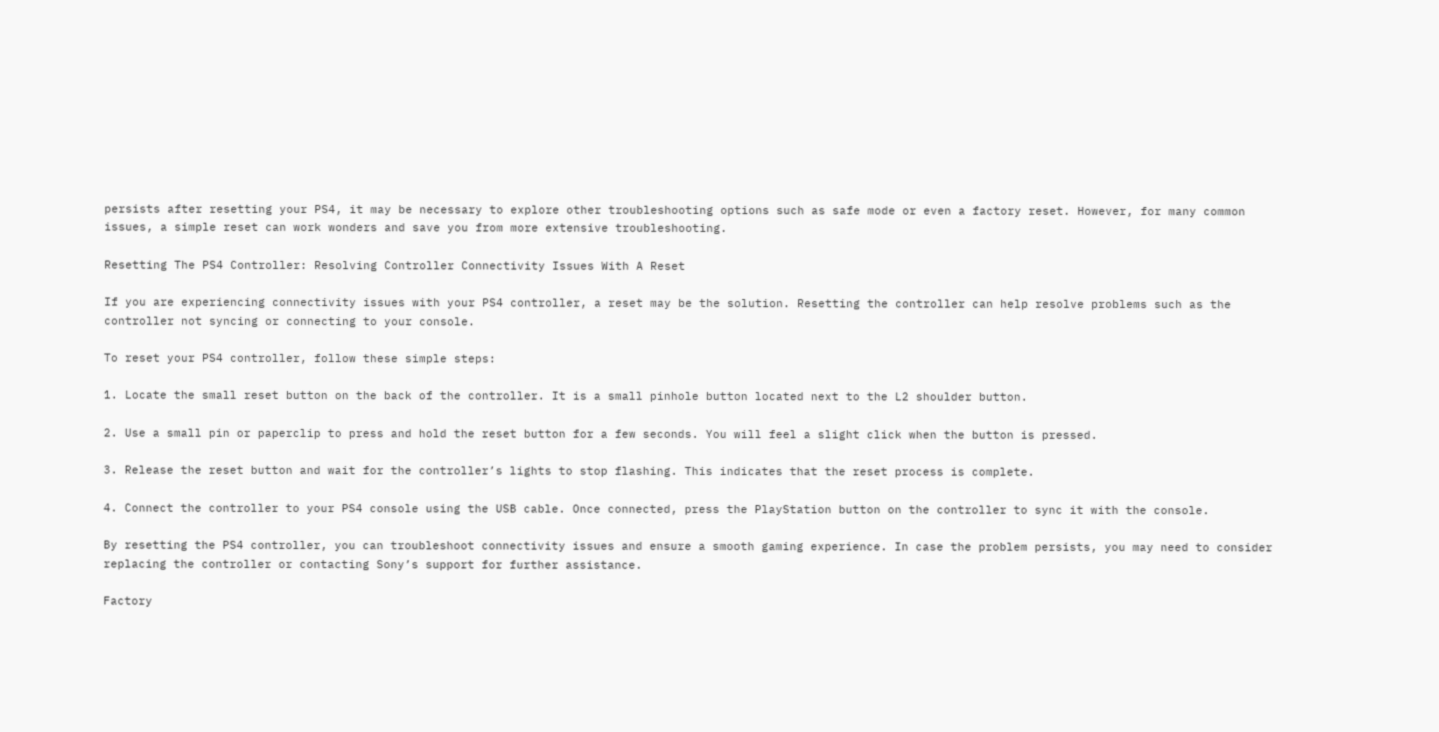persists after resetting your PS4, it may be necessary to explore other troubleshooting options such as safe mode or even a factory reset. However, for many common issues, a simple reset can work wonders and save you from more extensive troubleshooting.

Resetting The PS4 Controller: Resolving Controller Connectivity Issues With A Reset

If you are experiencing connectivity issues with your PS4 controller, a reset may be the solution. Resetting the controller can help resolve problems such as the controller not syncing or connecting to your console.

To reset your PS4 controller, follow these simple steps:

1. Locate the small reset button on the back of the controller. It is a small pinhole button located next to the L2 shoulder button.

2. Use a small pin or paperclip to press and hold the reset button for a few seconds. You will feel a slight click when the button is pressed.

3. Release the reset button and wait for the controller’s lights to stop flashing. This indicates that the reset process is complete.

4. Connect the controller to your PS4 console using the USB cable. Once connected, press the PlayStation button on the controller to sync it with the console.

By resetting the PS4 controller, you can troubleshoot connectivity issues and ensure a smooth gaming experience. In case the problem persists, you may need to consider replacing the controller or contacting Sony’s support for further assistance.

Factory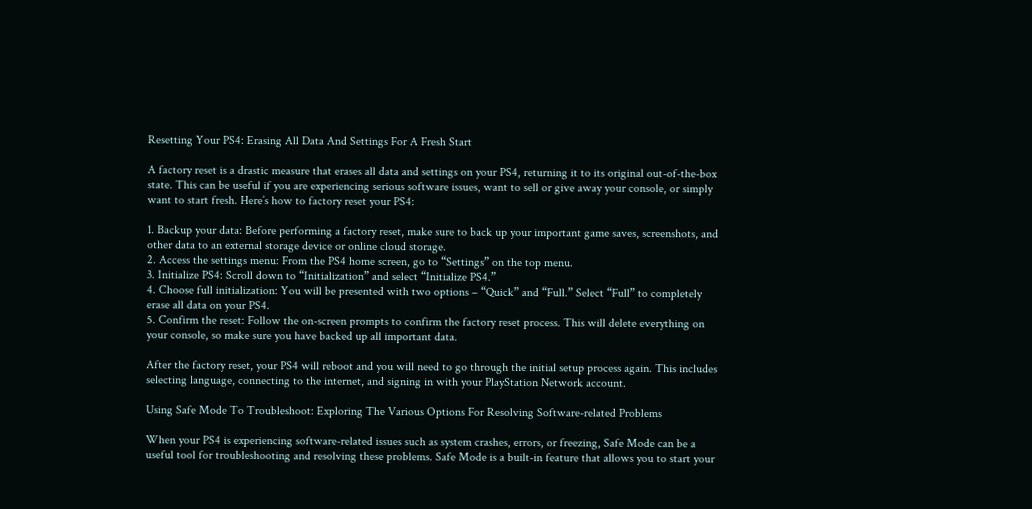Resetting Your PS4: Erasing All Data And Settings For A Fresh Start

A factory reset is a drastic measure that erases all data and settings on your PS4, returning it to its original out-of-the-box state. This can be useful if you are experiencing serious software issues, want to sell or give away your console, or simply want to start fresh. Here’s how to factory reset your PS4:

1. Backup your data: Before performing a factory reset, make sure to back up your important game saves, screenshots, and other data to an external storage device or online cloud storage.
2. Access the settings menu: From the PS4 home screen, go to “Settings” on the top menu.
3. Initialize PS4: Scroll down to “Initialization” and select “Initialize PS4.”
4. Choose full initialization: You will be presented with two options – “Quick” and “Full.” Select “Full” to completely erase all data on your PS4.
5. Confirm the reset: Follow the on-screen prompts to confirm the factory reset process. This will delete everything on your console, so make sure you have backed up all important data.

After the factory reset, your PS4 will reboot and you will need to go through the initial setup process again. This includes selecting language, connecting to the internet, and signing in with your PlayStation Network account.

Using Safe Mode To Troubleshoot: Exploring The Various Options For Resolving Software-related Problems

When your PS4 is experiencing software-related issues such as system crashes, errors, or freezing, Safe Mode can be a useful tool for troubleshooting and resolving these problems. Safe Mode is a built-in feature that allows you to start your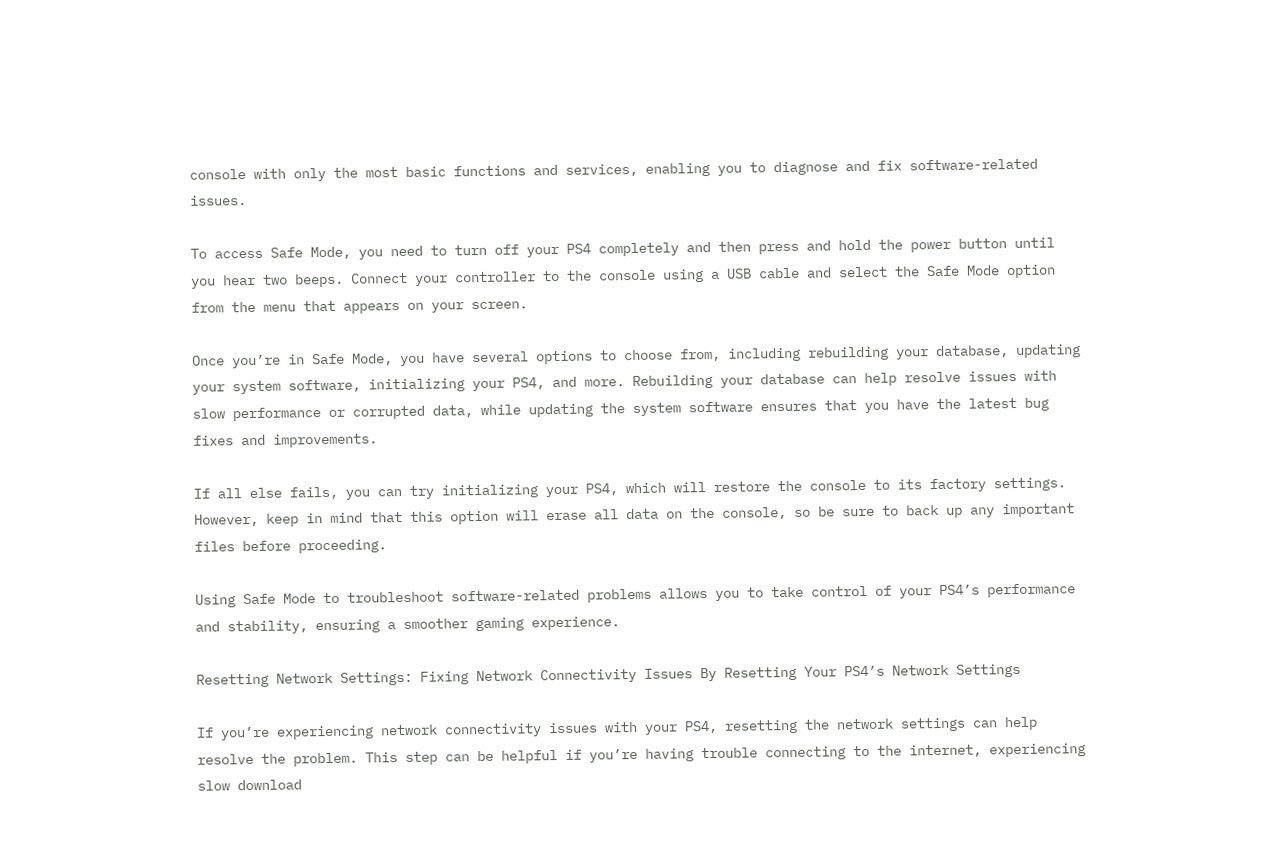console with only the most basic functions and services, enabling you to diagnose and fix software-related issues.

To access Safe Mode, you need to turn off your PS4 completely and then press and hold the power button until you hear two beeps. Connect your controller to the console using a USB cable and select the Safe Mode option from the menu that appears on your screen.

Once you’re in Safe Mode, you have several options to choose from, including rebuilding your database, updating your system software, initializing your PS4, and more. Rebuilding your database can help resolve issues with slow performance or corrupted data, while updating the system software ensures that you have the latest bug fixes and improvements.

If all else fails, you can try initializing your PS4, which will restore the console to its factory settings. However, keep in mind that this option will erase all data on the console, so be sure to back up any important files before proceeding.

Using Safe Mode to troubleshoot software-related problems allows you to take control of your PS4’s performance and stability, ensuring a smoother gaming experience.

Resetting Network Settings: Fixing Network Connectivity Issues By Resetting Your PS4’s Network Settings

If you’re experiencing network connectivity issues with your PS4, resetting the network settings can help resolve the problem. This step can be helpful if you’re having trouble connecting to the internet, experiencing slow download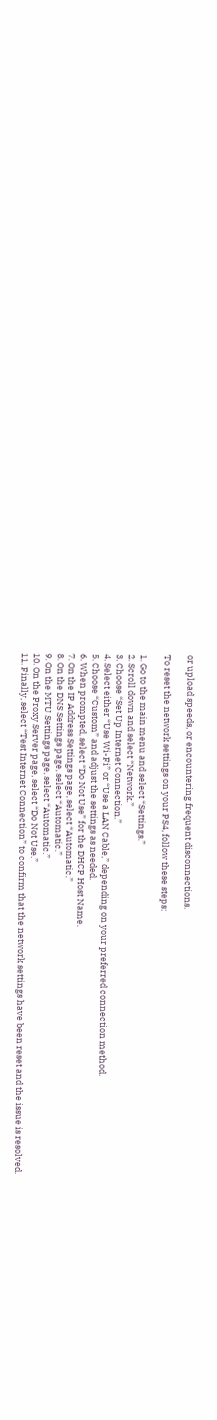or upload speeds, or encountering frequent disconnections.

To reset the network settings on your PS4, follow these steps:

1. Go to the main menu and select “Settings.”
2. Scroll down and select “Network.”
3. Choose “Set Up Internet Connection.”
4. Select either “Use Wi-Fi” or “Use a LAN Cable,” depending on your preferred connection method.
5. Choose “Custom” and adjust the settings as needed.
6. When prompted, select “Do Not Use” for the DHCP Host Name.
7. On the IP Address Settings page, select “Automatic.”
8. On the DNS Settings page, select “Automatic.”
9. On the MTU Settings page, select “Automatic.”
10. On the Proxy Server page, select “Do Not Use.”
11. Finally, select “Test Internet Connection” to confirm that the network settings have been reset and the issue is resolved.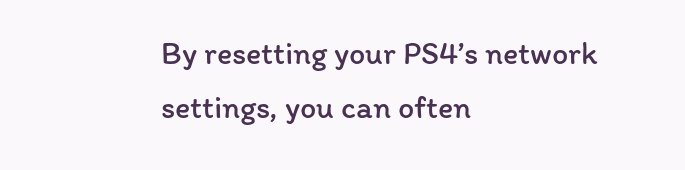By resetting your PS4’s network settings, you can often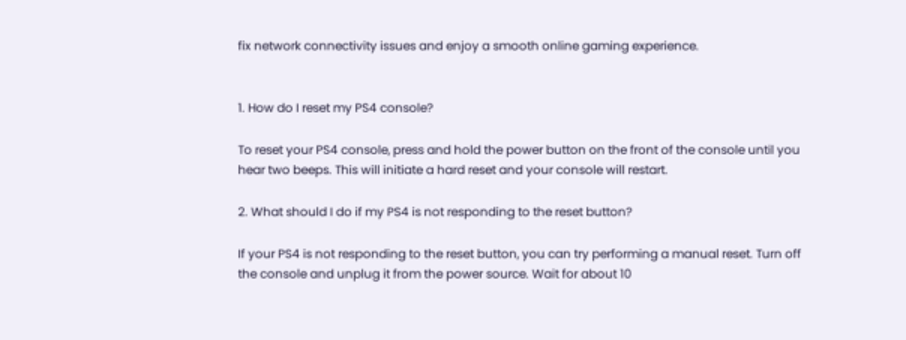fix network connectivity issues and enjoy a smooth online gaming experience.


1. How do I reset my PS4 console?

To reset your PS4 console, press and hold the power button on the front of the console until you hear two beeps. This will initiate a hard reset and your console will restart.

2. What should I do if my PS4 is not responding to the reset button?

If your PS4 is not responding to the reset button, you can try performing a manual reset. Turn off the console and unplug it from the power source. Wait for about 10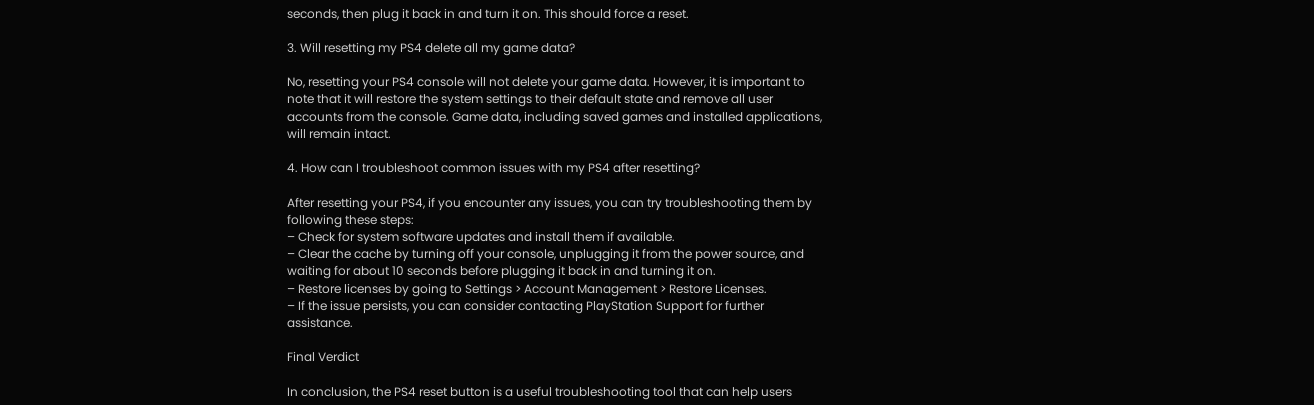seconds, then plug it back in and turn it on. This should force a reset.

3. Will resetting my PS4 delete all my game data?

No, resetting your PS4 console will not delete your game data. However, it is important to note that it will restore the system settings to their default state and remove all user accounts from the console. Game data, including saved games and installed applications, will remain intact.

4. How can I troubleshoot common issues with my PS4 after resetting?

After resetting your PS4, if you encounter any issues, you can try troubleshooting them by following these steps:
– Check for system software updates and install them if available.
– Clear the cache by turning off your console, unplugging it from the power source, and waiting for about 10 seconds before plugging it back in and turning it on.
– Restore licenses by going to Settings > Account Management > Restore Licenses.
– If the issue persists, you can consider contacting PlayStation Support for further assistance.

Final Verdict

In conclusion, the PS4 reset button is a useful troubleshooting tool that can help users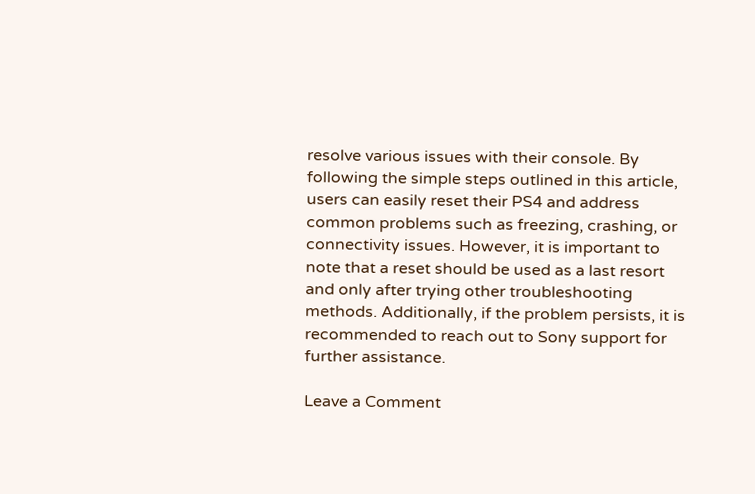resolve various issues with their console. By following the simple steps outlined in this article, users can easily reset their PS4 and address common problems such as freezing, crashing, or connectivity issues. However, it is important to note that a reset should be used as a last resort and only after trying other troubleshooting methods. Additionally, if the problem persists, it is recommended to reach out to Sony support for further assistance.

Leave a Comment